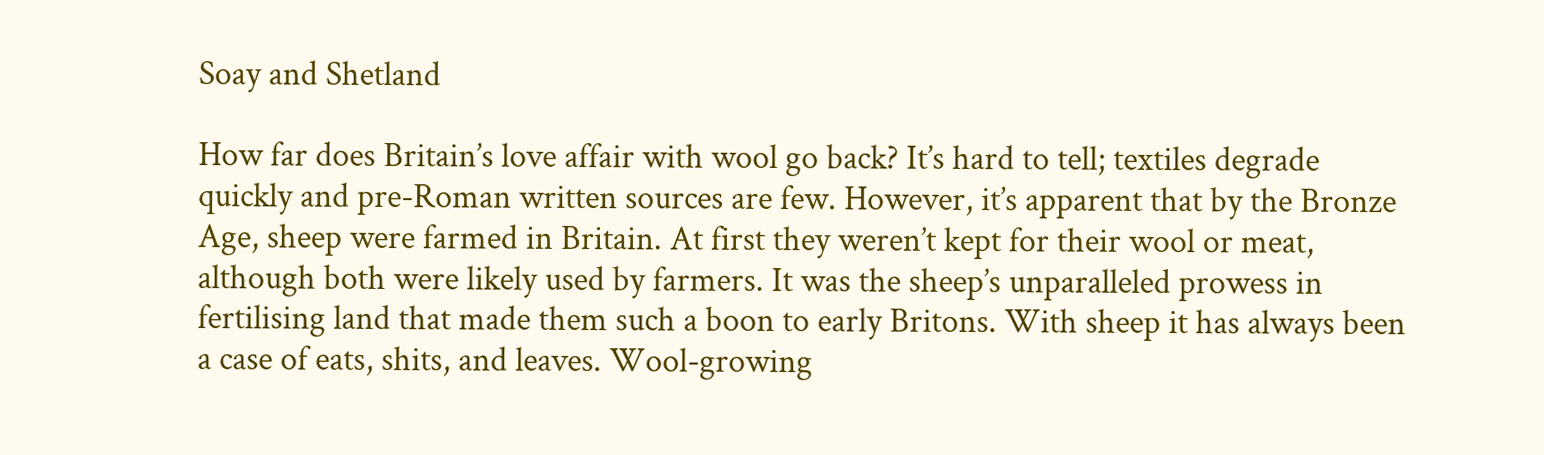Soay and Shetland

How far does Britain’s love affair with wool go back? It’s hard to tell; textiles degrade quickly and pre-Roman written sources are few. However, it’s apparent that by the Bronze Age, sheep were farmed in Britain. At first they weren’t kept for their wool or meat, although both were likely used by farmers. It was the sheep’s unparalleled prowess in fertilising land that made them such a boon to early Britons. With sheep it has always been a case of eats, shits, and leaves. Wool-growing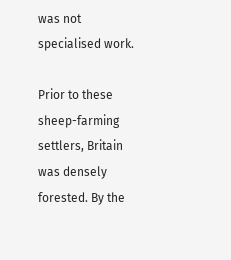was not specialised work.

Prior to these sheep-farming settlers, Britain was densely forested. By the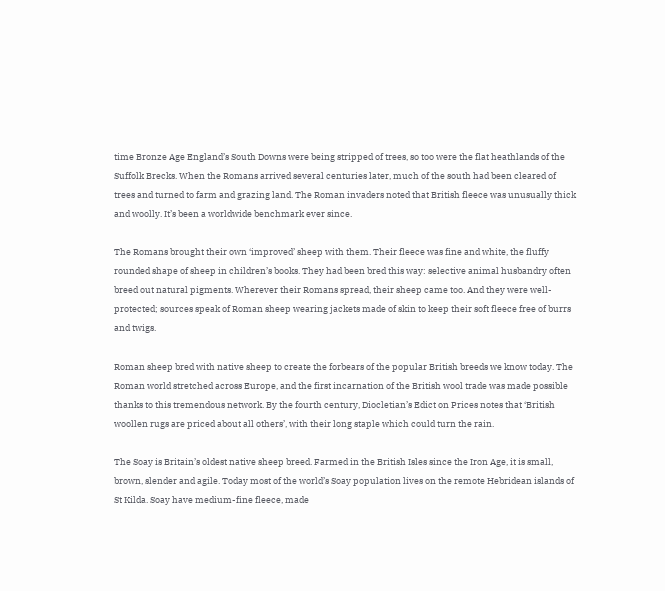time Bronze Age England’s South Downs were being stripped of trees, so too were the flat heathlands of the Suffolk Brecks. When the Romans arrived several centuries later, much of the south had been cleared of trees and turned to farm and grazing land. The Roman invaders noted that British fleece was unusually thick and woolly. It’s been a worldwide benchmark ever since.

The Romans brought their own ‘improved’ sheep with them. Their fleece was fine and white, the fluffy rounded shape of sheep in children’s books. They had been bred this way: selective animal husbandry often breed out natural pigments. Wherever their Romans spread, their sheep came too. And they were well-protected; sources speak of Roman sheep wearing jackets made of skin to keep their soft fleece free of burrs and twigs.

Roman sheep bred with native sheep to create the forbears of the popular British breeds we know today. The Roman world stretched across Europe, and the first incarnation of the British wool trade was made possible thanks to this tremendous network. By the fourth century, Diocletian’s Edict on Prices notes that ‘British woollen rugs are priced about all others’, with their long staple which could turn the rain.

The Soay is Britain’s oldest native sheep breed. Farmed in the British Isles since the Iron Age, it is small, brown, slender and agile. Today most of the world’s Soay population lives on the remote Hebridean islands of St Kilda. Soay have medium-fine fleece, made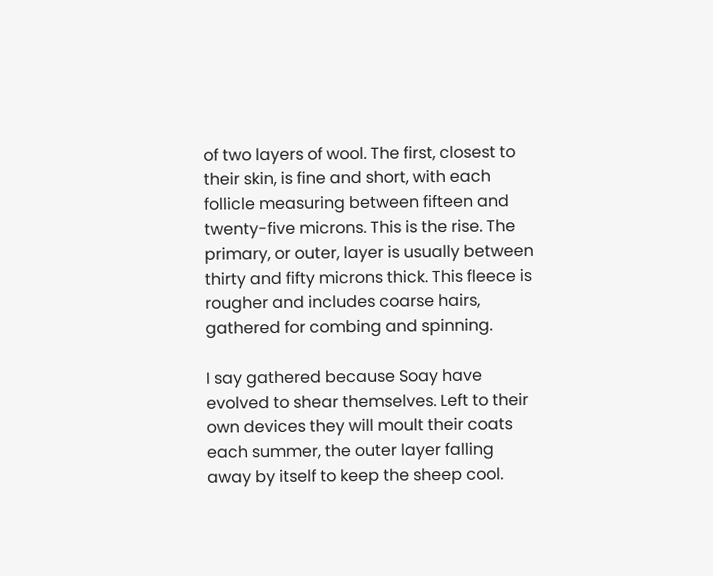of two layers of wool. The first, closest to their skin, is fine and short, with each follicle measuring between fifteen and twenty-five microns. This is the rise. The primary, or outer, layer is usually between thirty and fifty microns thick. This fleece is rougher and includes coarse hairs, gathered for combing and spinning.

I say gathered because Soay have evolved to shear themselves. Left to their own devices they will moult their coats each summer, the outer layer falling away by itself to keep the sheep cool.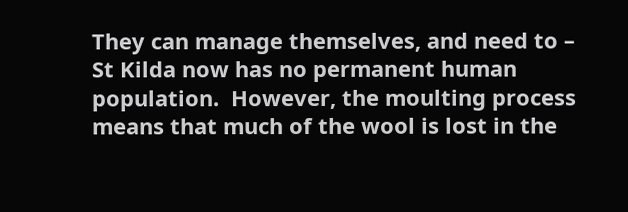They can manage themselves, and need to – St Kilda now has no permanent human population.  However, the moulting process means that much of the wool is lost in the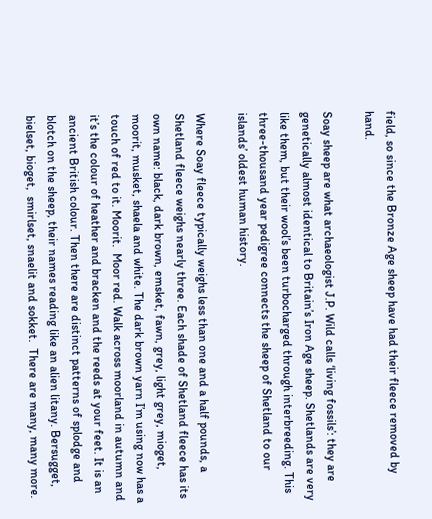field, so since the Bronze Age sheep have had their fleece removed by hand.

Soay sheep are what archaeologist J.P. Wild calls ‘living fossils’: they are genetically almost identical to Britain’s Iron Age sheep. Shetlands are very like them, but their wool’s been turbocharged through interbreeding. This three-thousand year pedigree connects the sheep of Shetland to our islands’ oldest human history.

Where Soay fleece typically weighs less than one and a half pounds, a Shetland fleece weighs nearly three. Each shade of Shetland fleece has its own name: black, dark brown, emsket, fawn, grey, light grey, mioget, moorit, musket, shaela and white. The dark brown yarn I’m using now has a touch of red to it. Moorit.  Moor red. Walk across moorland in autumn and it’s the colour of heather and bracken and the reeds at your feet. It is an ancient British colour. Then there are distinct patterns of splodge and blotch on the sheep, their names reading like an alien litany. Bersugget, bielset, bioget,  smirlset, snaelit and sokket.  There are many, many more.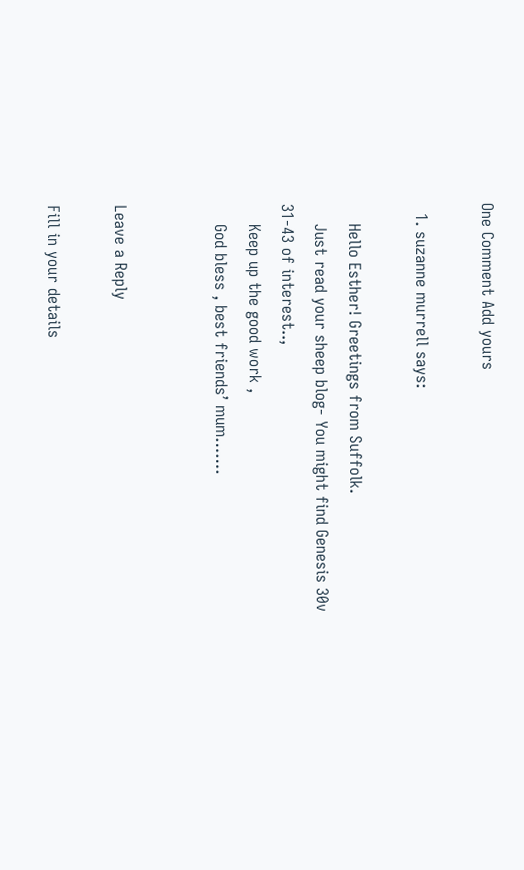One Comment Add yours

  1. suzanne murrell says:

    Hello Esther! Greetings from Suffolk.
    Just read your sheep blog- You might find Genesis 30v 31-43 of interest..,
    Keep up the good work ,
    God bless , best friends’ mum…….


Leave a Reply

Fill in your details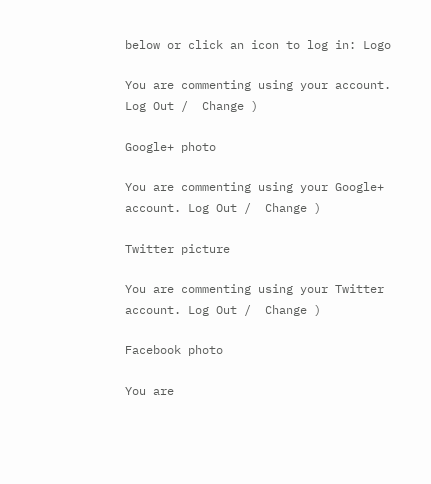below or click an icon to log in: Logo

You are commenting using your account. Log Out /  Change )

Google+ photo

You are commenting using your Google+ account. Log Out /  Change )

Twitter picture

You are commenting using your Twitter account. Log Out /  Change )

Facebook photo

You are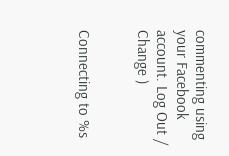commenting using your Facebook account. Log Out /  Change )


Connecting to %s